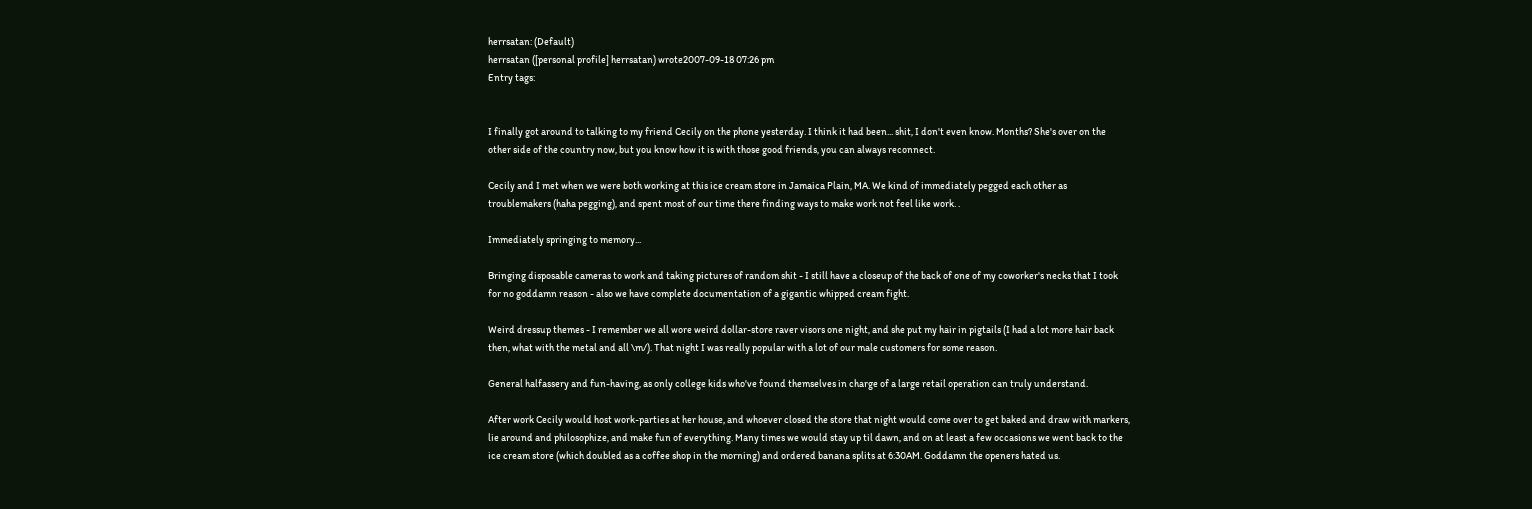herrsatan: (Default)
herrsatan ([personal profile] herrsatan) wrote2007-09-18 07:26 pm
Entry tags:


I finally got around to talking to my friend Cecily on the phone yesterday. I think it had been... shit, I don't even know. Months? She's over on the other side of the country now, but you know how it is with those good friends, you can always reconnect.

Cecily and I met when we were both working at this ice cream store in Jamaica Plain, MA. We kind of immediately pegged each other as troublemakers (haha pegging), and spent most of our time there finding ways to make work not feel like work. .

Immediately springing to memory...

Bringing disposable cameras to work and taking pictures of random shit - I still have a closeup of the back of one of my coworker's necks that I took for no goddamn reason - also we have complete documentation of a gigantic whipped cream fight.

Weird dressup themes - I remember we all wore weird dollar-store raver visors one night, and she put my hair in pigtails (I had a lot more hair back then, what with the metal and all \m/). That night I was really popular with a lot of our male customers for some reason.

General halfassery and fun-having, as only college kids who've found themselves in charge of a large retail operation can truly understand.

After work Cecily would host work-parties at her house, and whoever closed the store that night would come over to get baked and draw with markers, lie around and philosophize, and make fun of everything. Many times we would stay up til dawn, and on at least a few occasions we went back to the ice cream store (which doubled as a coffee shop in the morning) and ordered banana splits at 6:30AM. Goddamn the openers hated us.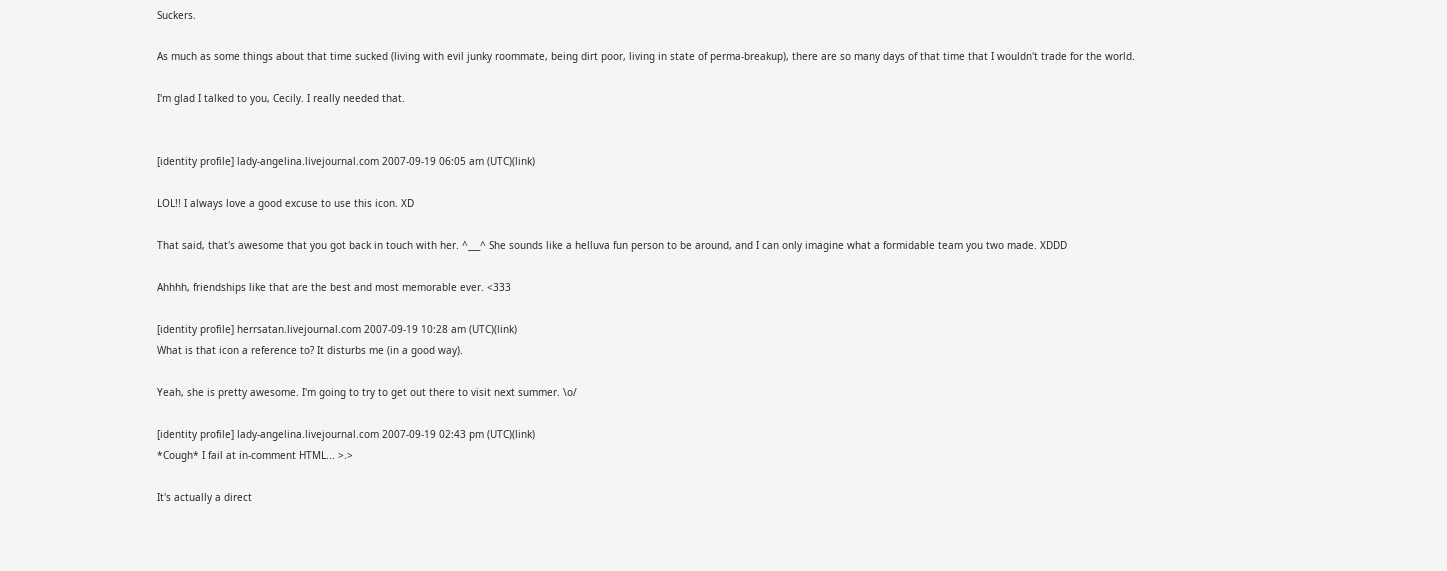Suckers.

As much as some things about that time sucked (living with evil junky roommate, being dirt poor, living in state of perma-breakup), there are so many days of that time that I wouldn't trade for the world.

I'm glad I talked to you, Cecily. I really needed that.


[identity profile] lady-angelina.livejournal.com 2007-09-19 06:05 am (UTC)(link)

LOL!! I always love a good excuse to use this icon. XD

That said, that's awesome that you got back in touch with her. ^___^ She sounds like a helluva fun person to be around, and I can only imagine what a formidable team you two made. XDDD

Ahhhh, friendships like that are the best and most memorable ever. <333

[identity profile] herrsatan.livejournal.com 2007-09-19 10:28 am (UTC)(link)
What is that icon a reference to? It disturbs me (in a good way).

Yeah, she is pretty awesome. I'm going to try to get out there to visit next summer. \o/

[identity profile] lady-angelina.livejournal.com 2007-09-19 02:43 pm (UTC)(link)
*Cough* I fail at in-comment HTML... >.>

It's actually a direct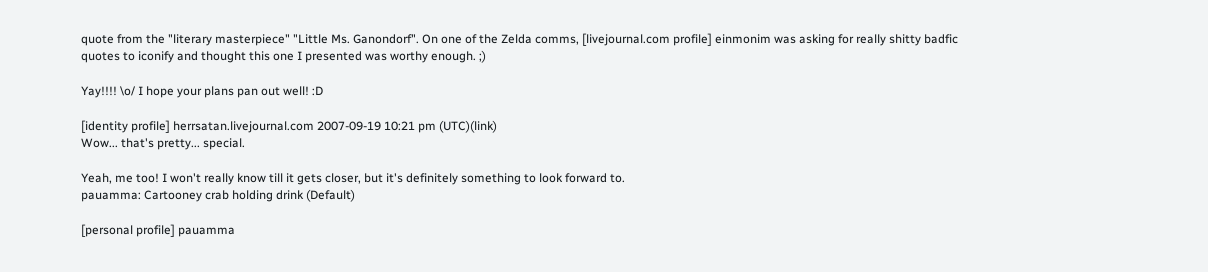quote from the "literary masterpiece" "Little Ms. Ganondorf". On one of the Zelda comms, [livejournal.com profile] einmonim was asking for really shitty badfic quotes to iconify and thought this one I presented was worthy enough. ;)

Yay!!!! \o/ I hope your plans pan out well! :D

[identity profile] herrsatan.livejournal.com 2007-09-19 10:21 pm (UTC)(link)
Wow... that's pretty... special.

Yeah, me too! I won't really know till it gets closer, but it's definitely something to look forward to.
pauamma: Cartooney crab holding drink (Default)

[personal profile] pauamma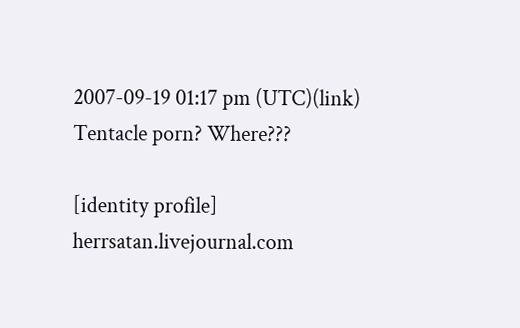2007-09-19 01:17 pm (UTC)(link)
Tentacle porn? Where???

[identity profile] herrsatan.livejournal.com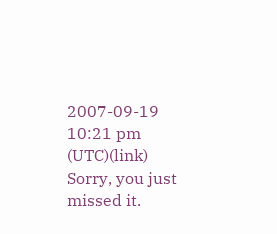2007-09-19 10:21 pm (UTC)(link)
Sorry, you just missed it.